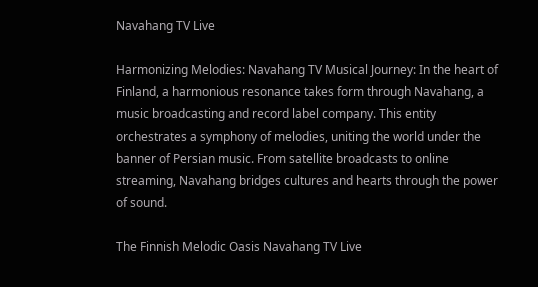Navahang TV Live

Harmonizing Melodies: Navahang TV Musical Journey: In the heart of Finland, a harmonious resonance takes form through Navahang, a music broadcasting and record label company. This entity orchestrates a symphony of melodies, uniting the world under the banner of Persian music. From satellite broadcasts to online streaming, Navahang bridges cultures and hearts through the power of sound.

The Finnish Melodic Oasis Navahang TV Live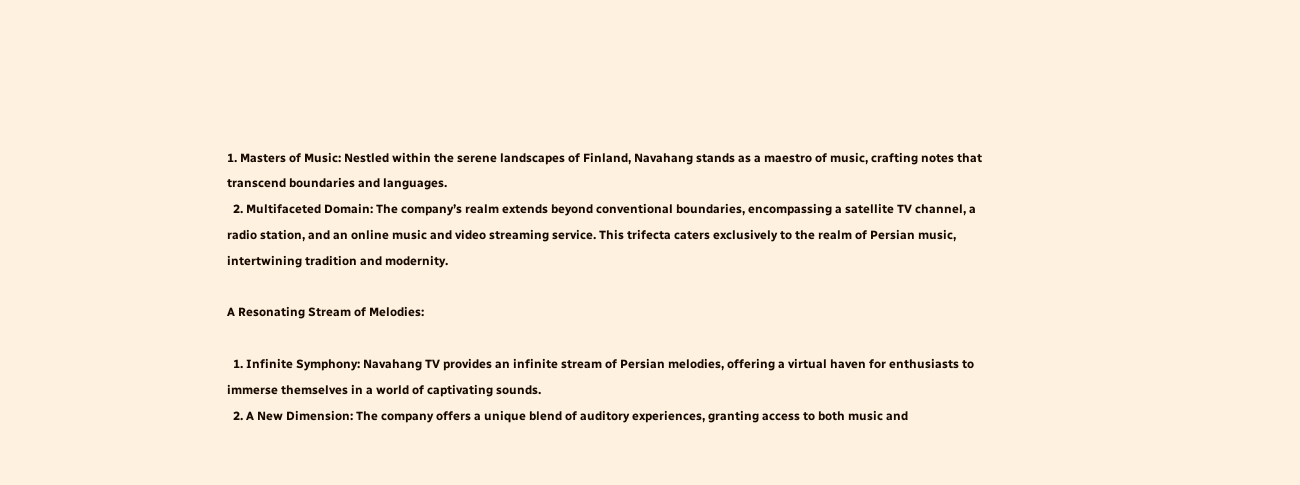1. Masters of Music: Nestled within the serene landscapes of Finland, Navahang stands as a maestro of music, crafting notes that transcend boundaries and languages.
  2. Multifaceted Domain: The company’s realm extends beyond conventional boundaries, encompassing a satellite TV channel, a radio station, and an online music and video streaming service. This trifecta caters exclusively to the realm of Persian music, intertwining tradition and modernity.

A Resonating Stream of Melodies:

  1. Infinite Symphony: Navahang TV provides an infinite stream of Persian melodies, offering a virtual haven for enthusiasts to immerse themselves in a world of captivating sounds.
  2. A New Dimension: The company offers a unique blend of auditory experiences, granting access to both music and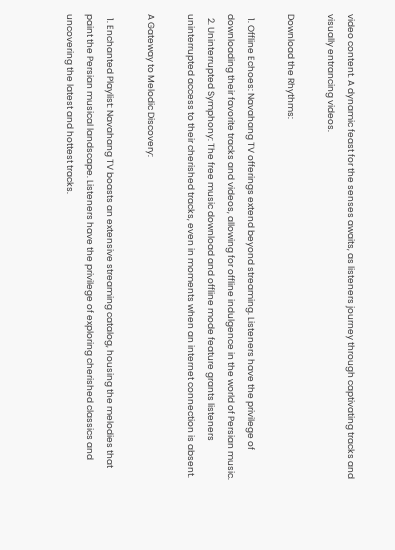video content. A dynamic feast for the senses awaits, as listeners journey through captivating tracks and visually entrancing videos.

Download the Rhythms:

  1. Offline Echoes: Navahang TV offerings extend beyond streaming. Listeners have the privilege of downloading their favorite tracks and videos, allowing for offline indulgence in the world of Persian music.
  2. Uninterrupted Symphony: The free music download and offline mode feature grants listeners uninterrupted access to their cherished tracks, even in moments when an internet connection is absent.

A Gateway to Melodic Discovery:

  1. Enchanted Playlist: Navahang TV boasts an extensive streaming catalog, housing the melodies that paint the Persian musical landscape. Listeners have the privilege of exploring cherished classics and uncovering the latest and hottest tracks.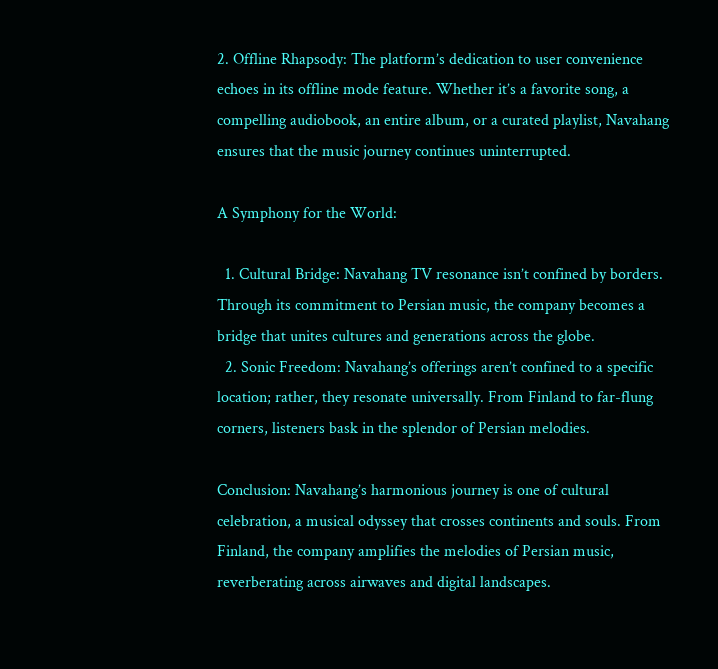2. Offline Rhapsody: The platform’s dedication to user convenience echoes in its offline mode feature. Whether it’s a favorite song, a compelling audiobook, an entire album, or a curated playlist, Navahang ensures that the music journey continues uninterrupted.

A Symphony for the World:

  1. Cultural Bridge: Navahang TV resonance isn’t confined by borders. Through its commitment to Persian music, the company becomes a bridge that unites cultures and generations across the globe.
  2. Sonic Freedom: Navahang’s offerings aren’t confined to a specific location; rather, they resonate universally. From Finland to far-flung corners, listeners bask in the splendor of Persian melodies.

Conclusion: Navahang’s harmonious journey is one of cultural celebration, a musical odyssey that crosses continents and souls. From Finland, the company amplifies the melodies of Persian music, reverberating across airwaves and digital landscapes.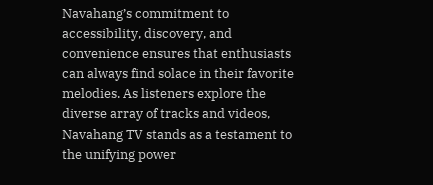Navahang’s commitment to accessibility, discovery, and convenience ensures that enthusiasts can always find solace in their favorite melodies. As listeners explore the diverse array of tracks and videos, Navahang TV stands as a testament to the unifying power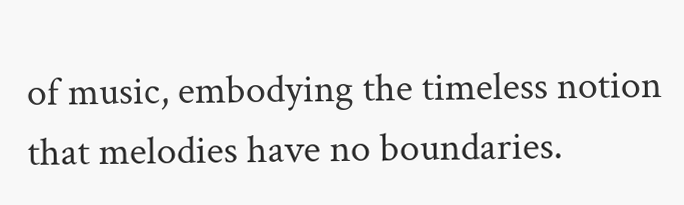of music, embodying the timeless notion that melodies have no boundaries.